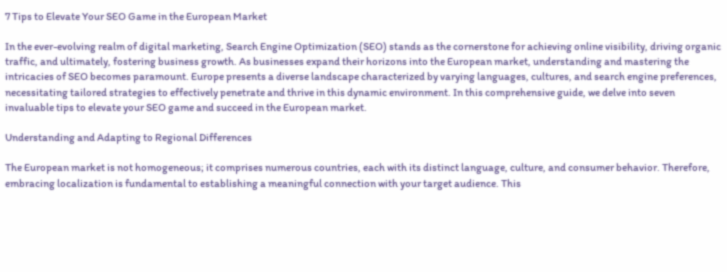7 Tips to Elevate Your SEO Game in the European Market

In the ever-evolving realm of digital marketing, Search Engine Optimization (SEO) stands as the cornerstone for achieving online visibility, driving organic traffic, and ultimately, fostering business growth. As businesses expand their horizons into the European market, understanding and mastering the intricacies of SEO becomes paramount. Europe presents a diverse landscape characterized by varying languages, cultures, and search engine preferences, necessitating tailored strategies to effectively penetrate and thrive in this dynamic environment. In this comprehensive guide, we delve into seven invaluable tips to elevate your SEO game and succeed in the European market.

Understanding and Adapting to Regional Differences

The European market is not homogeneous; it comprises numerous countries, each with its distinct language, culture, and consumer behavior. Therefore, embracing localization is fundamental to establishing a meaningful connection with your target audience. This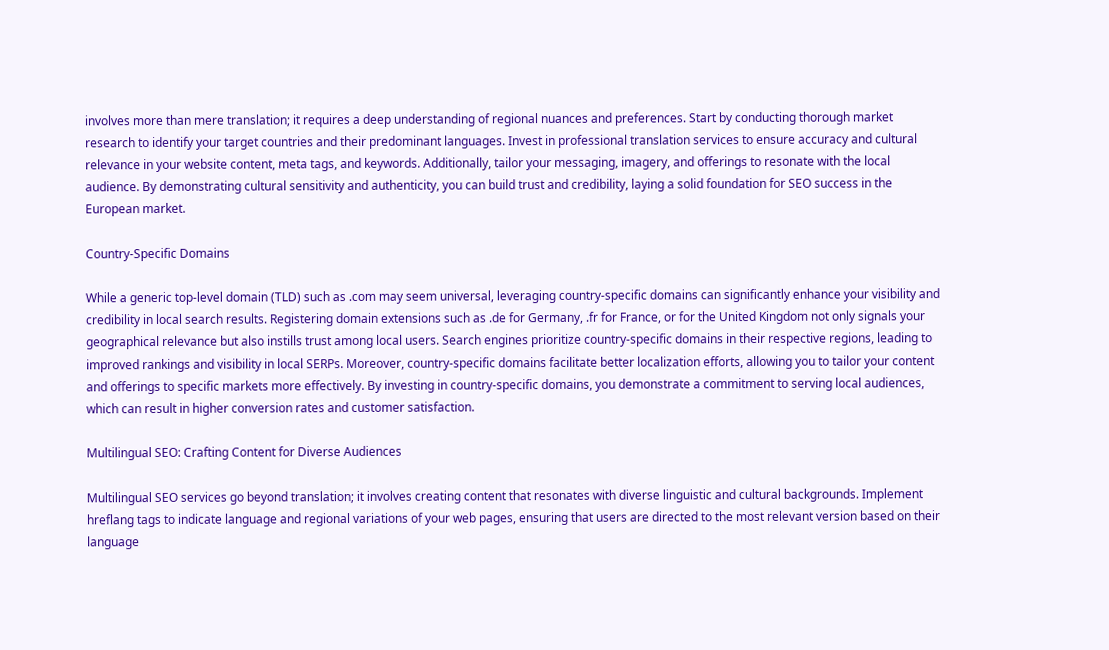involves more than mere translation; it requires a deep understanding of regional nuances and preferences. Start by conducting thorough market research to identify your target countries and their predominant languages. Invest in professional translation services to ensure accuracy and cultural relevance in your website content, meta tags, and keywords. Additionally, tailor your messaging, imagery, and offerings to resonate with the local audience. By demonstrating cultural sensitivity and authenticity, you can build trust and credibility, laying a solid foundation for SEO success in the European market.

Country-Specific Domains

While a generic top-level domain (TLD) such as .com may seem universal, leveraging country-specific domains can significantly enhance your visibility and credibility in local search results. Registering domain extensions such as .de for Germany, .fr for France, or for the United Kingdom not only signals your geographical relevance but also instills trust among local users. Search engines prioritize country-specific domains in their respective regions, leading to improved rankings and visibility in local SERPs. Moreover, country-specific domains facilitate better localization efforts, allowing you to tailor your content and offerings to specific markets more effectively. By investing in country-specific domains, you demonstrate a commitment to serving local audiences, which can result in higher conversion rates and customer satisfaction.

Multilingual SEO: Crafting Content for Diverse Audiences

Multilingual SEO services go beyond translation; it involves creating content that resonates with diverse linguistic and cultural backgrounds. Implement hreflang tags to indicate language and regional variations of your web pages, ensuring that users are directed to the most relevant version based on their language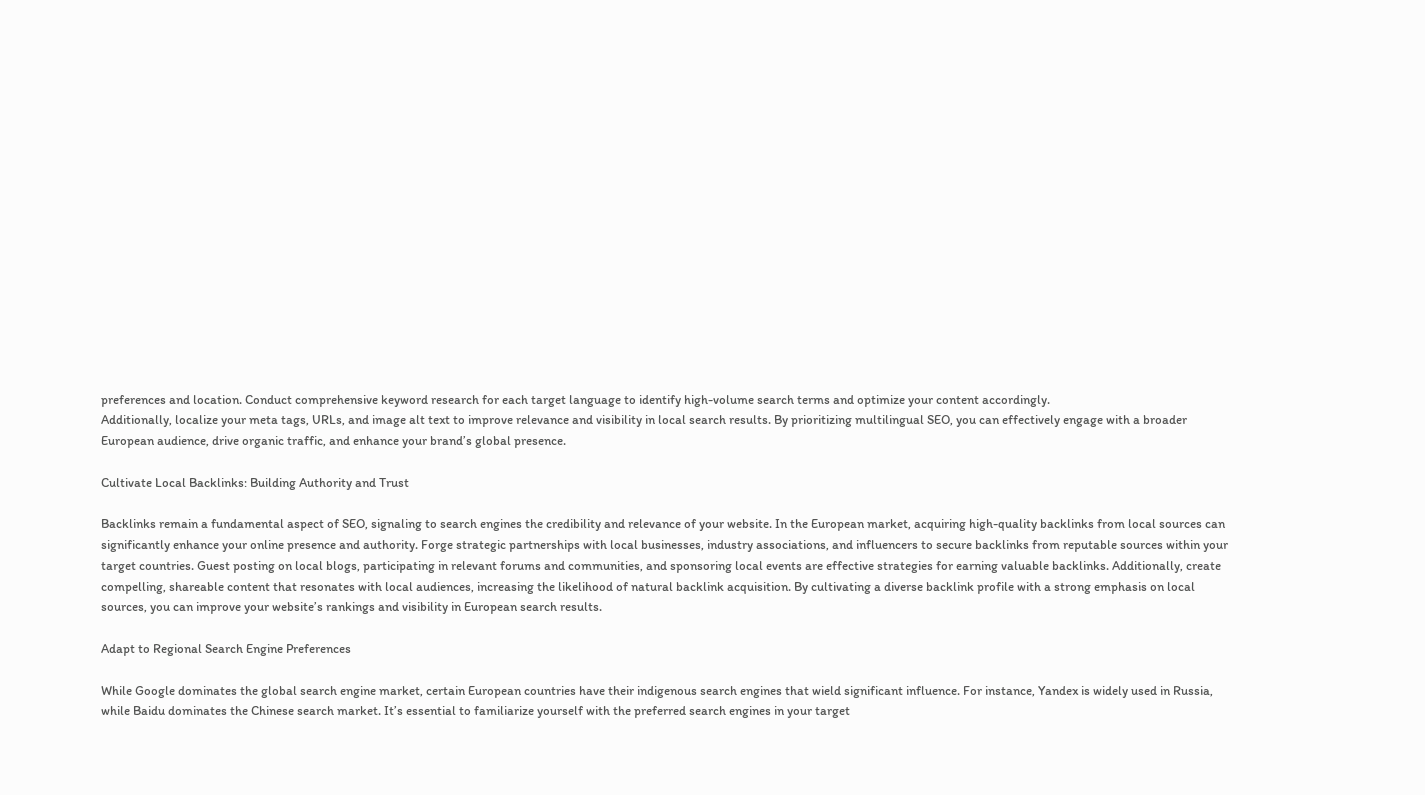preferences and location. Conduct comprehensive keyword research for each target language to identify high-volume search terms and optimize your content accordingly.
Additionally, localize your meta tags, URLs, and image alt text to improve relevance and visibility in local search results. By prioritizing multilingual SEO, you can effectively engage with a broader European audience, drive organic traffic, and enhance your brand’s global presence.

Cultivate Local Backlinks: Building Authority and Trust

Backlinks remain a fundamental aspect of SEO, signaling to search engines the credibility and relevance of your website. In the European market, acquiring high-quality backlinks from local sources can significantly enhance your online presence and authority. Forge strategic partnerships with local businesses, industry associations, and influencers to secure backlinks from reputable sources within your target countries. Guest posting on local blogs, participating in relevant forums and communities, and sponsoring local events are effective strategies for earning valuable backlinks. Additionally, create compelling, shareable content that resonates with local audiences, increasing the likelihood of natural backlink acquisition. By cultivating a diverse backlink profile with a strong emphasis on local sources, you can improve your website’s rankings and visibility in European search results.

Adapt to Regional Search Engine Preferences

While Google dominates the global search engine market, certain European countries have their indigenous search engines that wield significant influence. For instance, Yandex is widely used in Russia, while Baidu dominates the Chinese search market. It’s essential to familiarize yourself with the preferred search engines in your target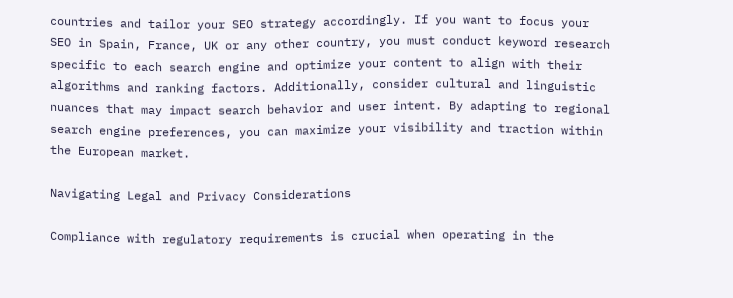countries and tailor your SEO strategy accordingly. If you want to focus your SEO in Spain, France, UK or any other country, you must conduct keyword research specific to each search engine and optimize your content to align with their algorithms and ranking factors. Additionally, consider cultural and linguistic nuances that may impact search behavior and user intent. By adapting to regional search engine preferences, you can maximize your visibility and traction within the European market.

Navigating Legal and Privacy Considerations

Compliance with regulatory requirements is crucial when operating in the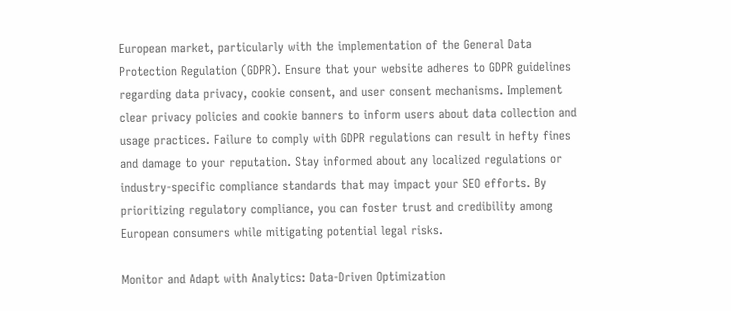European market, particularly with the implementation of the General Data Protection Regulation (GDPR). Ensure that your website adheres to GDPR guidelines regarding data privacy, cookie consent, and user consent mechanisms. Implement clear privacy policies and cookie banners to inform users about data collection and usage practices. Failure to comply with GDPR regulations can result in hefty fines and damage to your reputation. Stay informed about any localized regulations or industry-specific compliance standards that may impact your SEO efforts. By prioritizing regulatory compliance, you can foster trust and credibility among European consumers while mitigating potential legal risks.

Monitor and Adapt with Analytics: Data-Driven Optimization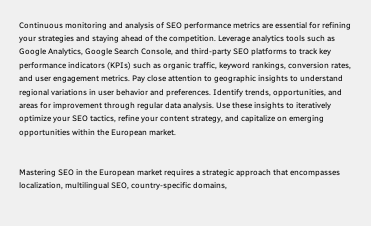Continuous monitoring and analysis of SEO performance metrics are essential for refining your strategies and staying ahead of the competition. Leverage analytics tools such as Google Analytics, Google Search Console, and third-party SEO platforms to track key performance indicators (KPIs) such as organic traffic, keyword rankings, conversion rates, and user engagement metrics. Pay close attention to geographic insights to understand regional variations in user behavior and preferences. Identify trends, opportunities, and areas for improvement through regular data analysis. Use these insights to iteratively optimize your SEO tactics, refine your content strategy, and capitalize on emerging opportunities within the European market.


Mastering SEO in the European market requires a strategic approach that encompasses localization, multilingual SEO, country-specific domains,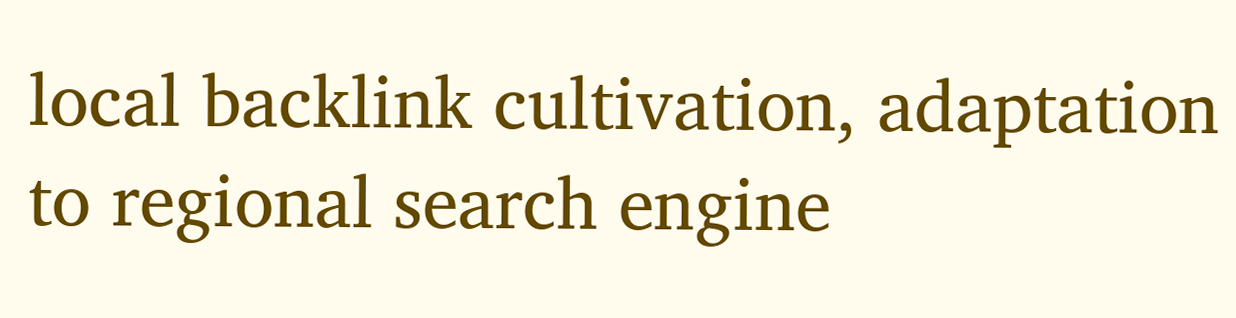local backlink cultivation, adaptation to regional search engine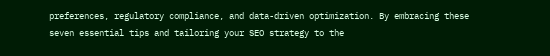preferences, regulatory compliance, and data-driven optimization. By embracing these seven essential tips and tailoring your SEO strategy to the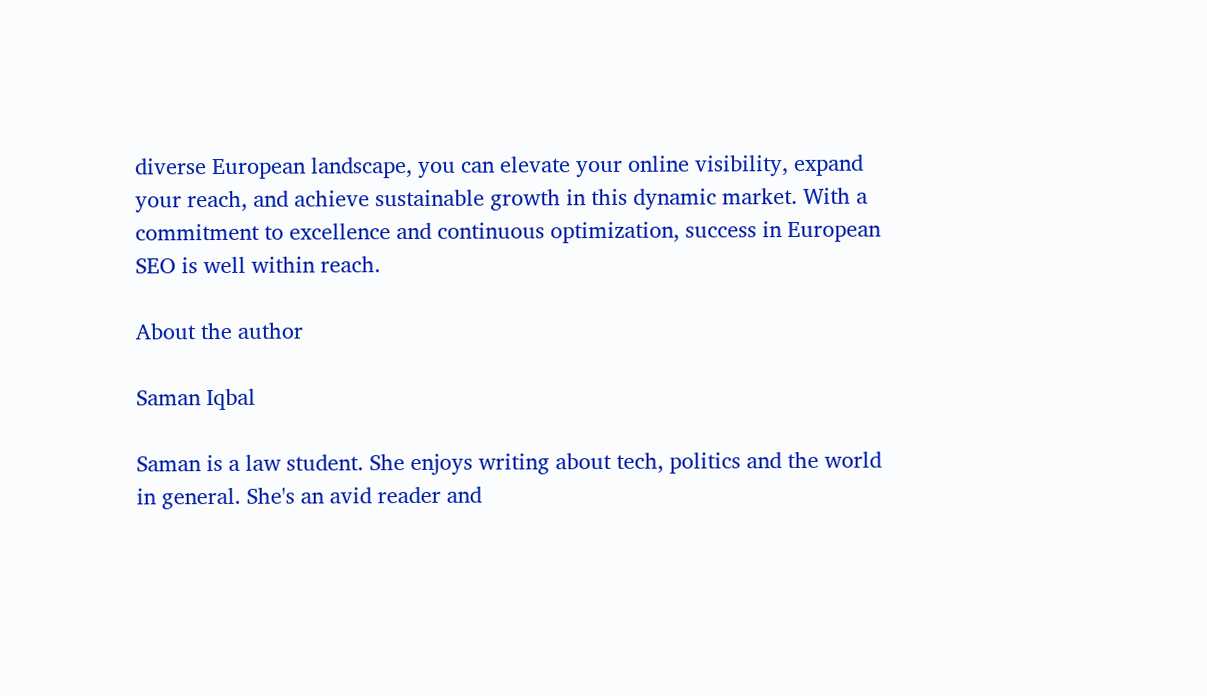diverse European landscape, you can elevate your online visibility, expand your reach, and achieve sustainable growth in this dynamic market. With a commitment to excellence and continuous optimization, success in European SEO is well within reach.

About the author

Saman Iqbal

Saman is a law student. She enjoys writing about tech, politics and the world in general. She's an avid reader and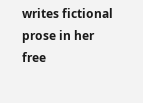writes fictional prose in her free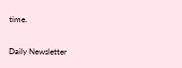time.

Daily Newsletter